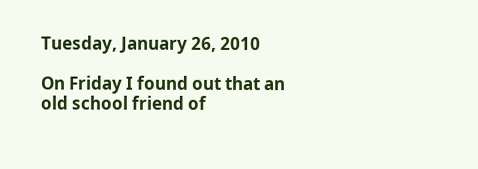Tuesday, January 26, 2010

On Friday I found out that an old school friend of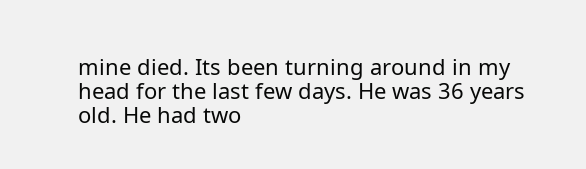mine died. Its been turning around in my head for the last few days. He was 36 years old. He had two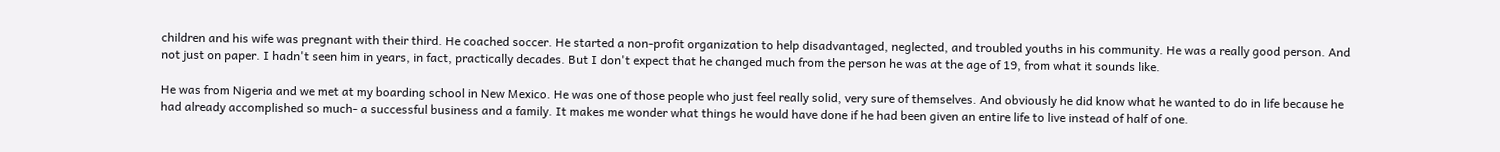children and his wife was pregnant with their third. He coached soccer. He started a non-profit organization to help disadvantaged, neglected, and troubled youths in his community. He was a really good person. And not just on paper. I hadn't seen him in years, in fact, practically decades. But I don't expect that he changed much from the person he was at the age of 19, from what it sounds like.

He was from Nigeria and we met at my boarding school in New Mexico. He was one of those people who just feel really solid, very sure of themselves. And obviously he did know what he wanted to do in life because he had already accomplished so much- a successful business and a family. It makes me wonder what things he would have done if he had been given an entire life to live instead of half of one.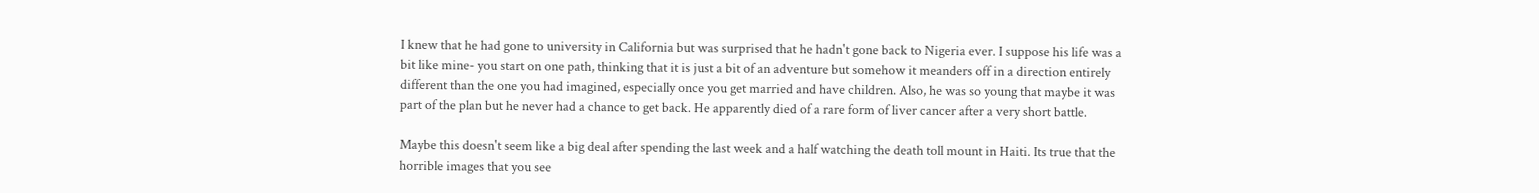I knew that he had gone to university in California but was surprised that he hadn't gone back to Nigeria ever. I suppose his life was a bit like mine- you start on one path, thinking that it is just a bit of an adventure but somehow it meanders off in a direction entirely different than the one you had imagined, especially once you get married and have children. Also, he was so young that maybe it was part of the plan but he never had a chance to get back. He apparently died of a rare form of liver cancer after a very short battle.

Maybe this doesn't seem like a big deal after spending the last week and a half watching the death toll mount in Haiti. Its true that the horrible images that you see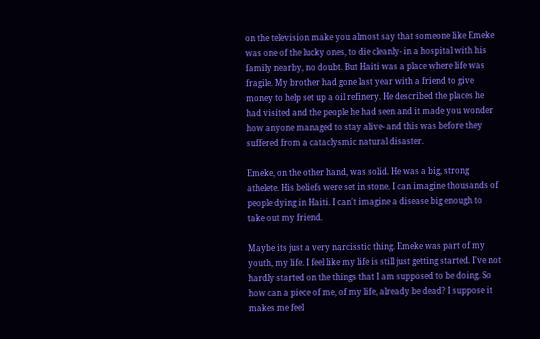on the television make you almost say that someone like Emeke was one of the lucky ones, to die cleanly- in a hospital with his family nearby, no doubt. But Haiti was a place where life was fragile. My brother had gone last year with a friend to give money to help set up a oil refinery. He described the places he had visited and the people he had seen and it made you wonder how anyone managed to stay alive- and this was before they suffered from a cataclysmic natural disaster.

Emeke, on the other hand, was solid. He was a big, strong athelete. His beliefs were set in stone. I can imagine thousands of people dying in Haiti. I can't imagine a disease big enough to take out my friend.

Maybe its just a very narcisstic thing. Emeke was part of my youth, my life. I feel like my life is still just getting started. I've not hardly started on the things that I am supposed to be doing. So how can a piece of me, of my life, already be dead? I suppose it makes me feel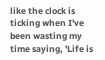like the clock is ticking when I've been wasting my time saying, 'Life is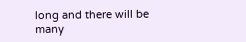long and there will be many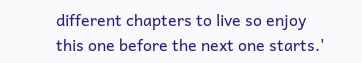different chapters to live so enjoy this one before the next one starts.'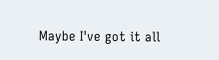Maybe I've got it all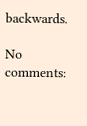backwards.

No comments: